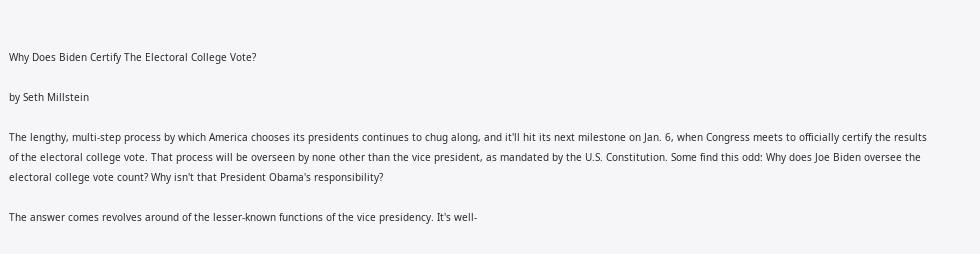Why Does Biden Certify The Electoral College Vote?

by Seth Millstein

The lengthy, multi-step process by which America chooses its presidents continues to chug along, and it'll hit its next milestone on Jan. 6, when Congress meets to officially certify the results of the electoral college vote. That process will be overseen by none other than the vice president, as mandated by the U.S. Constitution. Some find this odd: Why does Joe Biden oversee the electoral college vote count? Why isn't that President Obama's responsibility?

The answer comes revolves around of the lesser-known functions of the vice presidency. It's well-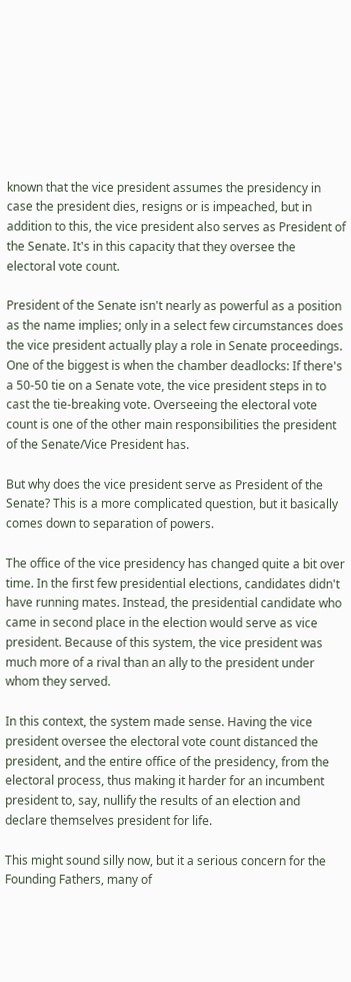known that the vice president assumes the presidency in case the president dies, resigns or is impeached, but in addition to this, the vice president also serves as President of the Senate. It's in this capacity that they oversee the electoral vote count.

President of the Senate isn't nearly as powerful as a position as the name implies; only in a select few circumstances does the vice president actually play a role in Senate proceedings. One of the biggest is when the chamber deadlocks: If there's a 50-50 tie on a Senate vote, the vice president steps in to cast the tie-breaking vote. Overseeing the electoral vote count is one of the other main responsibilities the president of the Senate/Vice President has.

But why does the vice president serve as President of the Senate? This is a more complicated question, but it basically comes down to separation of powers.

The office of the vice presidency has changed quite a bit over time. In the first few presidential elections, candidates didn't have running mates. Instead, the presidential candidate who came in second place in the election would serve as vice president. Because of this system, the vice president was much more of a rival than an ally to the president under whom they served.

In this context, the system made sense. Having the vice president oversee the electoral vote count distanced the president, and the entire office of the presidency, from the electoral process, thus making it harder for an incumbent president to, say, nullify the results of an election and declare themselves president for life.

This might sound silly now, but it a serious concern for the Founding Fathers, many of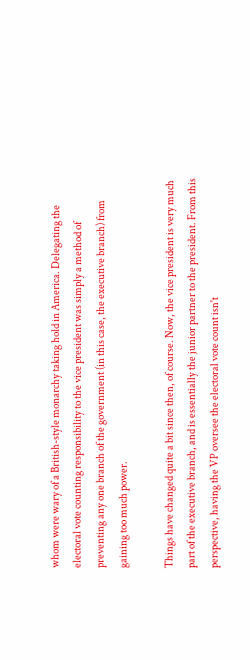whom were wary of a British-style monarchy taking hold in America. Delegating the electoral vote counting responsibility to the vice president was simply a method of preventing any one branch of the government (in this case, the executive branch) from gaining too much power.

Things have changed quite a bit since then, of course. Now, the vice president is very much part of the executive branch, and is essentially the junior partner to the president. From this perspective, having the VP oversee the electoral vote count isn't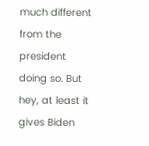much different from the president doing so. But hey, at least it gives Biden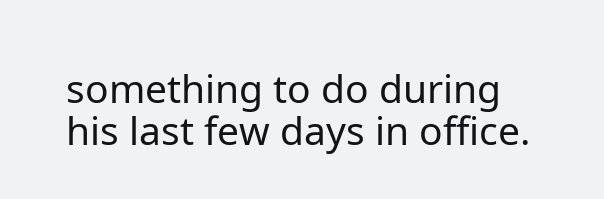something to do during his last few days in office.